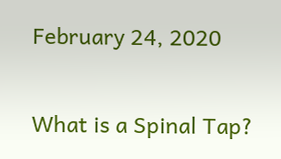February 24, 2020

What is a Spinal Tap?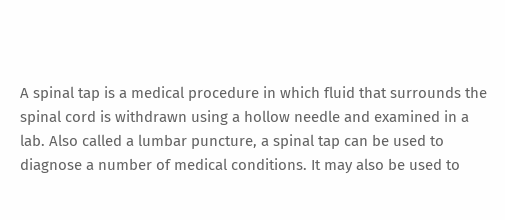A spinal tap is a medical procedure in which fluid that surrounds the spinal cord is withdrawn using a hollow needle and examined in a lab. Also called a lumbar puncture, a spinal tap can be used to diagnose a number of medical conditions. It may also be used to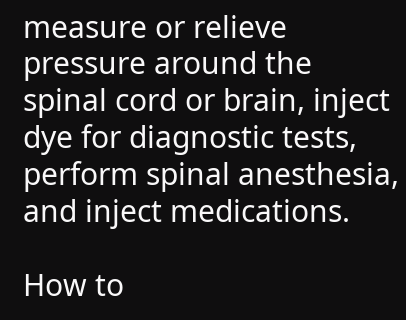measure or relieve pressure around the spinal cord or brain, inject dye for diagnostic tests, perform spinal anesthesia, and inject medications.

How to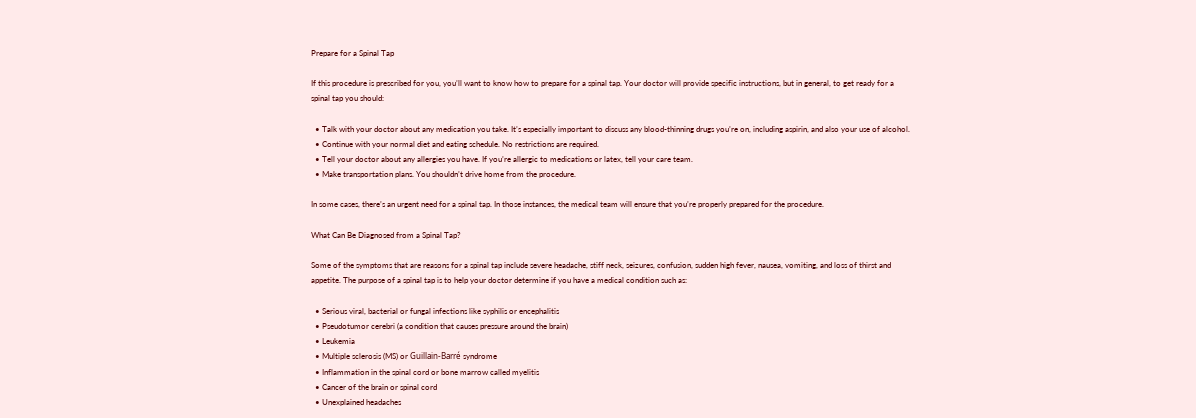Prepare for a Spinal Tap

If this procedure is prescribed for you, you’ll want to know how to prepare for a spinal tap. Your doctor will provide specific instructions, but in general, to get ready for a spinal tap you should:

  • Talk with your doctor about any medication you take. It’s especially important to discuss any blood-thinning drugs you’re on, including aspirin, and also your use of alcohol.
  • Continue with your normal diet and eating schedule. No restrictions are required.
  • Tell your doctor about any allergies you have. If you’re allergic to medications or latex, tell your care team.
  • Make transportation plans. You shouldn’t drive home from the procedure.

In some cases, there’s an urgent need for a spinal tap. In those instances, the medical team will ensure that you’re properly prepared for the procedure.

What Can Be Diagnosed from a Spinal Tap?

Some of the symptoms that are reasons for a spinal tap include severe headache, stiff neck, seizures, confusion, sudden high fever, nausea, vomiting, and loss of thirst and appetite. The purpose of a spinal tap is to help your doctor determine if you have a medical condition such as:

  • Serious viral, bacterial or fungal infections like syphilis or encephalitis
  • Pseudotumor cerebri (a condition that causes pressure around the brain)
  • Leukemia
  • Multiple sclerosis (MS) or Guillain-Barré syndrome
  • Inflammation in the spinal cord or bone marrow called myelitis
  • Cancer of the brain or spinal cord
  • Unexplained headaches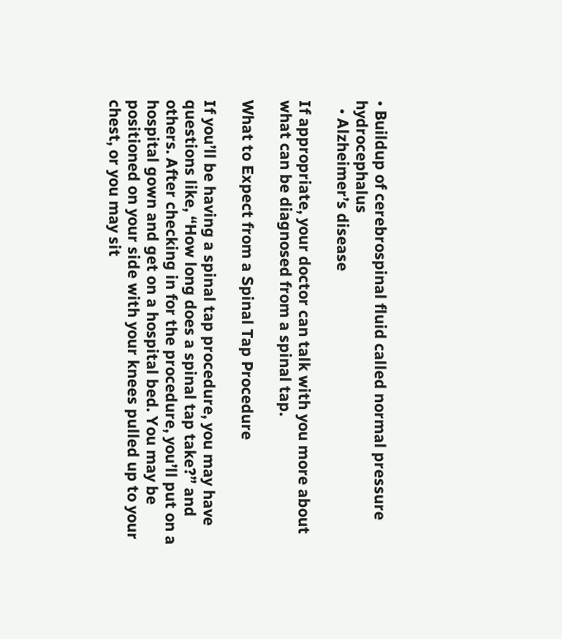• Buildup of cerebrospinal fluid called normal pressure hydrocephalus
  • Alzheimer’s disease

If appropriate, your doctor can talk with you more about what can be diagnosed from a spinal tap.

What to Expect from a Spinal Tap Procedure

If you’ll be having a spinal tap procedure, you may have questions like, “How long does a spinal tap take?” and others. After checking in for the procedure, you’ll put on a hospital gown and get on a hospital bed. You may be positioned on your side with your knees pulled up to your chest, or you may sit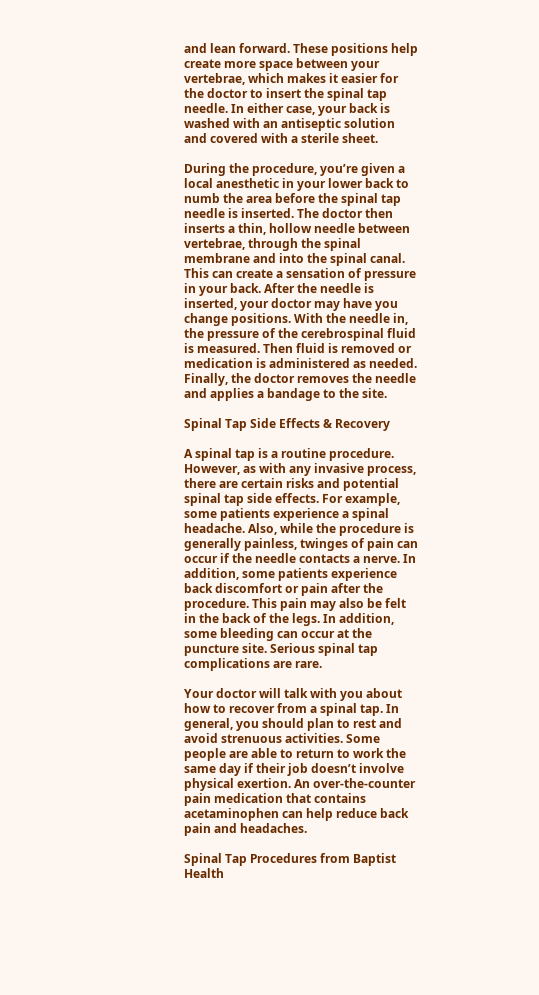and lean forward. These positions help create more space between your vertebrae, which makes it easier for the doctor to insert the spinal tap needle. In either case, your back is washed with an antiseptic solution and covered with a sterile sheet.

During the procedure, you’re given a local anesthetic in your lower back to numb the area before the spinal tap needle is inserted. The doctor then inserts a thin, hollow needle between vertebrae, through the spinal membrane and into the spinal canal. This can create a sensation of pressure in your back. After the needle is inserted, your doctor may have you change positions. With the needle in, the pressure of the cerebrospinal fluid is measured. Then fluid is removed or medication is administered as needed. Finally, the doctor removes the needle and applies a bandage to the site.

Spinal Tap Side Effects & Recovery

A spinal tap is a routine procedure. However, as with any invasive process, there are certain risks and potential spinal tap side effects. For example, some patients experience a spinal headache. Also, while the procedure is generally painless, twinges of pain can occur if the needle contacts a nerve. In addition, some patients experience back discomfort or pain after the procedure. This pain may also be felt in the back of the legs. In addition, some bleeding can occur at the puncture site. Serious spinal tap complications are rare.

Your doctor will talk with you about how to recover from a spinal tap. In general, you should plan to rest and avoid strenuous activities. Some people are able to return to work the same day if their job doesn’t involve physical exertion. An over-the-counter pain medication that contains acetaminophen can help reduce back pain and headaches.

Spinal Tap Procedures from Baptist Health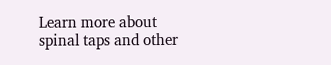Learn more about spinal taps and other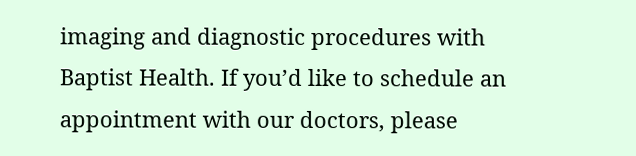imaging and diagnostic procedures with Baptist Health. If you’d like to schedule an appointment with our doctors, please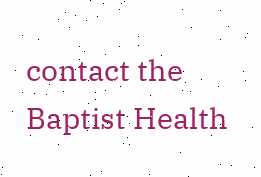contact the Baptist Health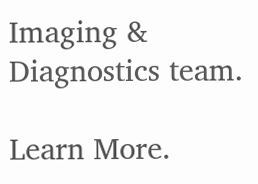Imaging & Diagnostics team.

Learn More.